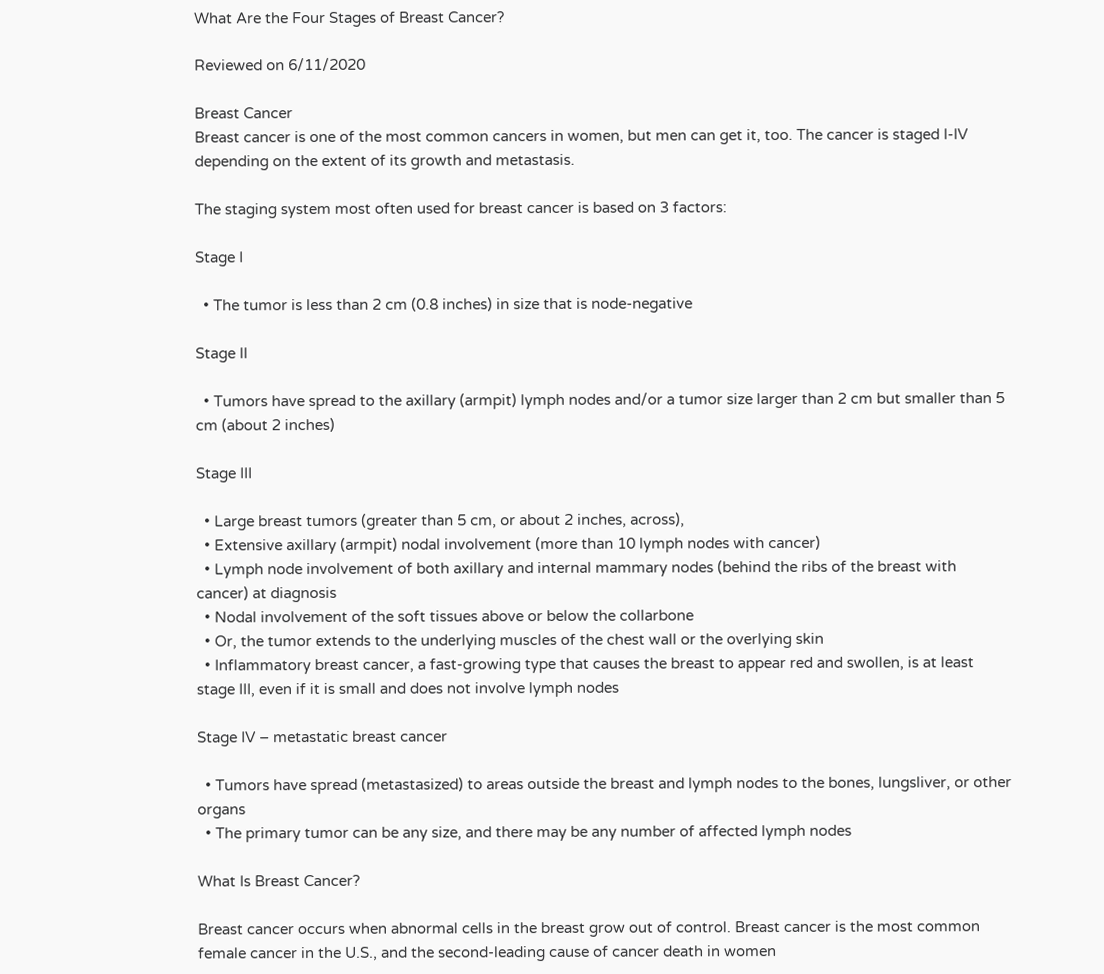What Are the Four Stages of Breast Cancer?

Reviewed on 6/11/2020

Breast Cancer
Breast cancer is one of the most common cancers in women, but men can get it, too. The cancer is staged I-IV depending on the extent of its growth and metastasis.

The staging system most often used for breast cancer is based on 3 factors:

Stage I

  • The tumor is less than 2 cm (0.8 inches) in size that is node-negative

Stage II

  • Tumors have spread to the axillary (armpit) lymph nodes and/or a tumor size larger than 2 cm but smaller than 5 cm (about 2 inches)

Stage III

  • Large breast tumors (greater than 5 cm, or about 2 inches, across),
  • Extensive axillary (armpit) nodal involvement (more than 10 lymph nodes with cancer)
  • Lymph node involvement of both axillary and internal mammary nodes (behind the ribs of the breast with cancer) at diagnosis
  • Nodal involvement of the soft tissues above or below the collarbone
  • Or, the tumor extends to the underlying muscles of the chest wall or the overlying skin
  • Inflammatory breast cancer, a fast-growing type that causes the breast to appear red and swollen, is at least stage III, even if it is small and does not involve lymph nodes

Stage IV – metastatic breast cancer

  • Tumors have spread (metastasized) to areas outside the breast and lymph nodes to the bones, lungsliver, or other organs
  • The primary tumor can be any size, and there may be any number of affected lymph nodes

What Is Breast Cancer?

Breast cancer occurs when abnormal cells in the breast grow out of control. Breast cancer is the most common female cancer in the U.S., and the second-leading cause of cancer death in women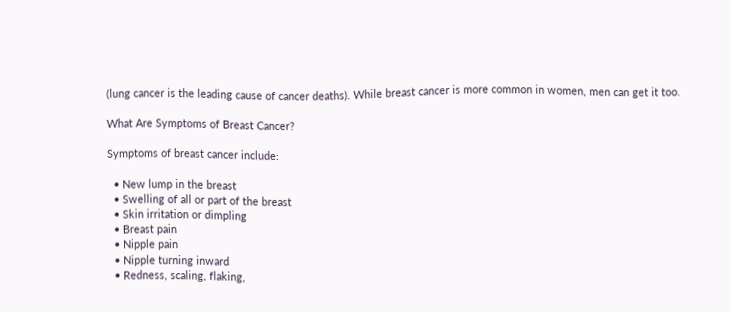(lung cancer is the leading cause of cancer deaths). While breast cancer is more common in women, men can get it too.

What Are Symptoms of Breast Cancer?

Symptoms of breast cancer include:

  • New lump in the breast
  • Swelling of all or part of the breast
  • Skin irritation or dimpling
  • Breast pain
  • Nipple pain
  • Nipple turning inward
  • Redness, scaling, flaking,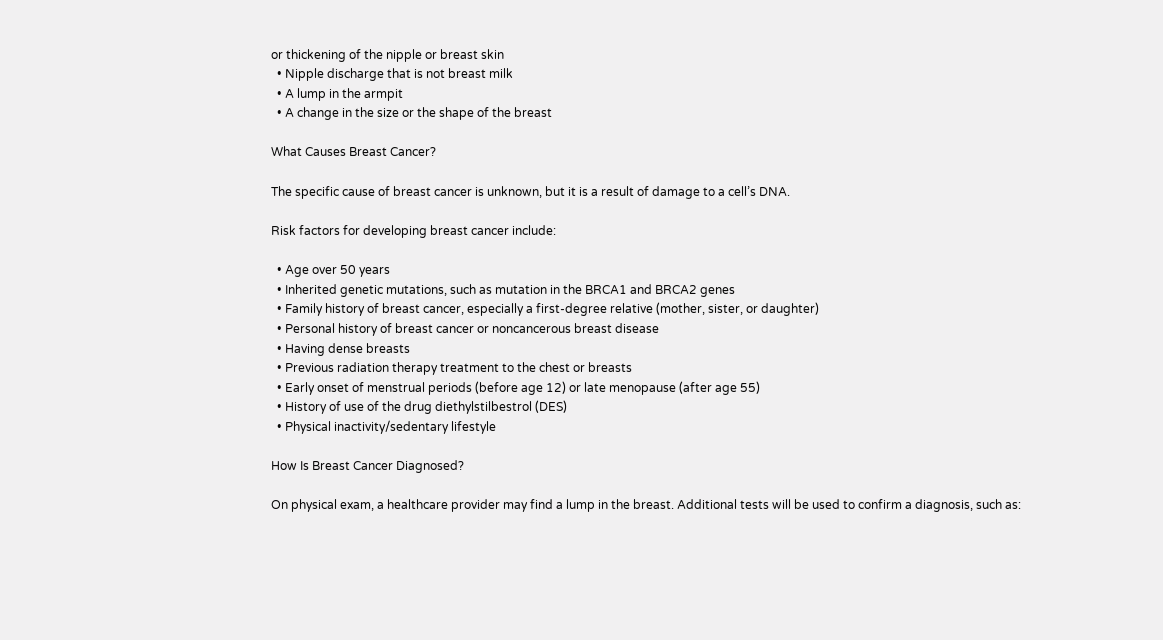or thickening of the nipple or breast skin
  • Nipple discharge that is not breast milk
  • A lump in the armpit
  • A change in the size or the shape of the breast

What Causes Breast Cancer?

The specific cause of breast cancer is unknown, but it is a result of damage to a cell’s DNA.

Risk factors for developing breast cancer include:

  • Age over 50 years
  • Inherited genetic mutations, such as mutation in the BRCA1 and BRCA2 genes
  • Family history of breast cancer, especially a first-degree relative (mother, sister, or daughter)
  • Personal history of breast cancer or noncancerous breast disease
  • Having dense breasts
  • Previous radiation therapy treatment to the chest or breasts
  • Early onset of menstrual periods (before age 12) or late menopause (after age 55)
  • History of use of the drug diethylstilbestrol (DES)
  • Physical inactivity/sedentary lifestyle

How Is Breast Cancer Diagnosed?

On physical exam, a healthcare provider may find a lump in the breast. Additional tests will be used to confirm a diagnosis, such as: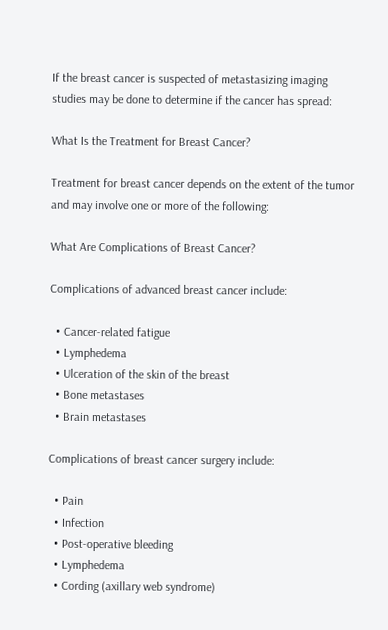If the breast cancer is suspected of metastasizing imaging studies may be done to determine if the cancer has spread:

What Is the Treatment for Breast Cancer?

Treatment for breast cancer depends on the extent of the tumor and may involve one or more of the following:

What Are Complications of Breast Cancer?

Complications of advanced breast cancer include:

  • Cancer-related fatigue
  • Lymphedema
  • Ulceration of the skin of the breast
  • Bone metastases
  • Brain metastases

Complications of breast cancer surgery include:

  • Pain
  • Infection
  • Post-operative bleeding
  • Lymphedema
  • Cording (axillary web syndrome)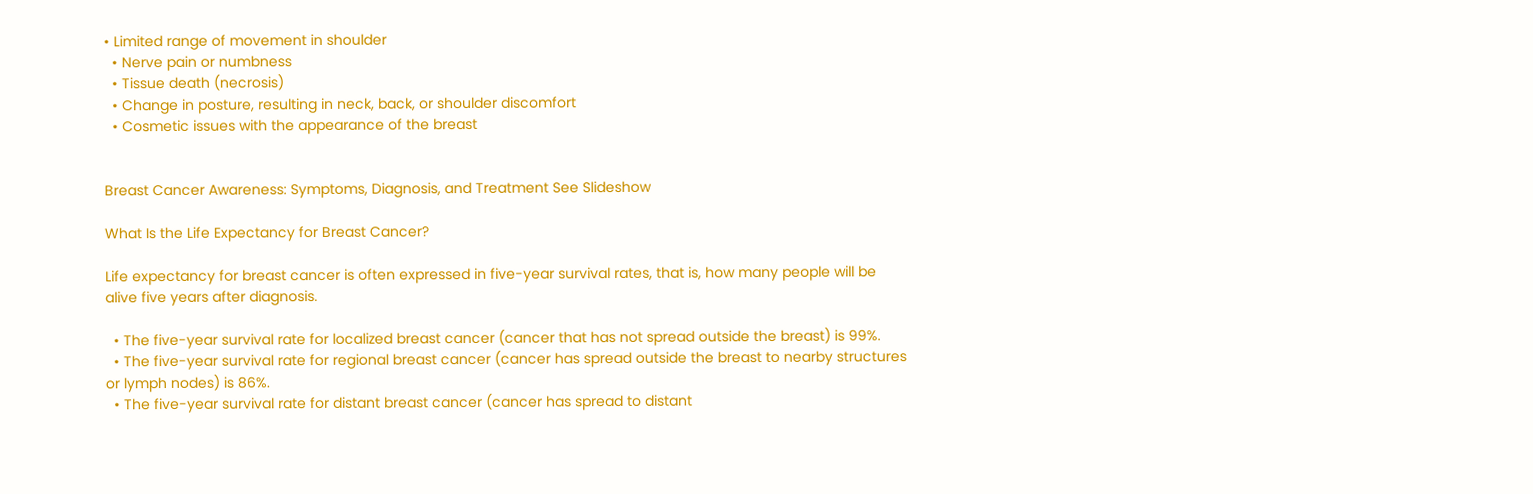• Limited range of movement in shoulder
  • Nerve pain or numbness
  • Tissue death (necrosis)
  • Change in posture, resulting in neck, back, or shoulder discomfort
  • Cosmetic issues with the appearance of the breast


Breast Cancer Awareness: Symptoms, Diagnosis, and Treatment See Slideshow

What Is the Life Expectancy for Breast Cancer?

Life expectancy for breast cancer is often expressed in five-year survival rates, that is, how many people will be alive five years after diagnosis.

  • The five-year survival rate for localized breast cancer (cancer that has not spread outside the breast) is 99%.
  • The five-year survival rate for regional breast cancer (cancer has spread outside the breast to nearby structures or lymph nodes) is 86%.
  • The five-year survival rate for distant breast cancer (cancer has spread to distant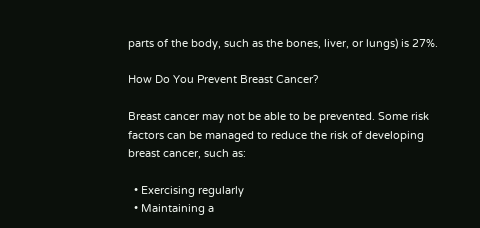parts of the body, such as the bones, liver, or lungs) is 27%.

How Do You Prevent Breast Cancer?

Breast cancer may not be able to be prevented. Some risk factors can be managed to reduce the risk of developing breast cancer, such as:

  • Exercising regularly
  • Maintaining a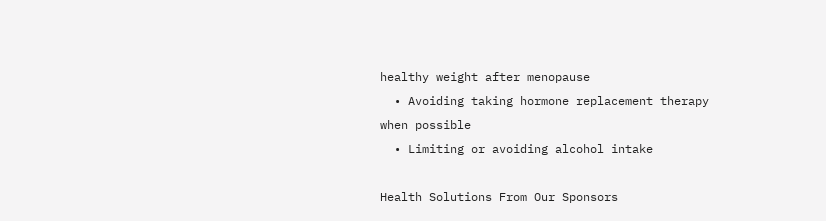healthy weight after menopause
  • Avoiding taking hormone replacement therapy when possible
  • Limiting or avoiding alcohol intake

Health Solutions From Our Sponsors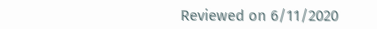Reviewed on 6/11/2020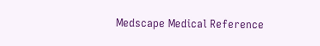Medscape Medical Reference